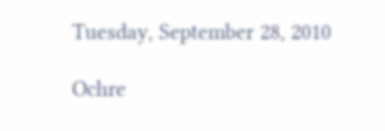Tuesday, September 28, 2010

Ochre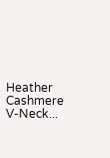Heather Cashmere V-Neck...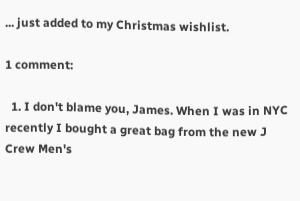... just added to my Christmas wishlist.

1 comment:

  1. I don't blame you, James. When I was in NYC recently I bought a great bag from the new J Crew Men's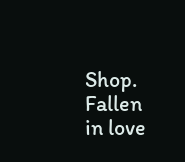Shop. Fallen in love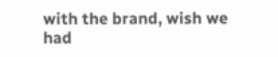with the brand, wish we had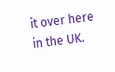it over here in the UK.